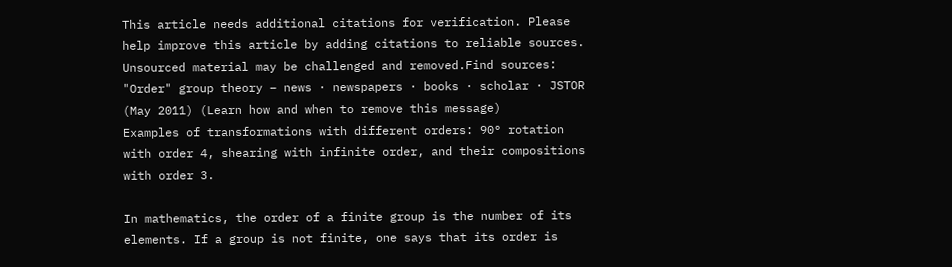This article needs additional citations for verification. Please help improve this article by adding citations to reliable sources. Unsourced material may be challenged and removed.Find sources: "Order" group theory – news · newspapers · books · scholar · JSTOR (May 2011) (Learn how and when to remove this message)
Examples of transformations with different orders: 90° rotation with order 4, shearing with infinite order, and their compositions with order 3.

In mathematics, the order of a finite group is the number of its elements. If a group is not finite, one says that its order is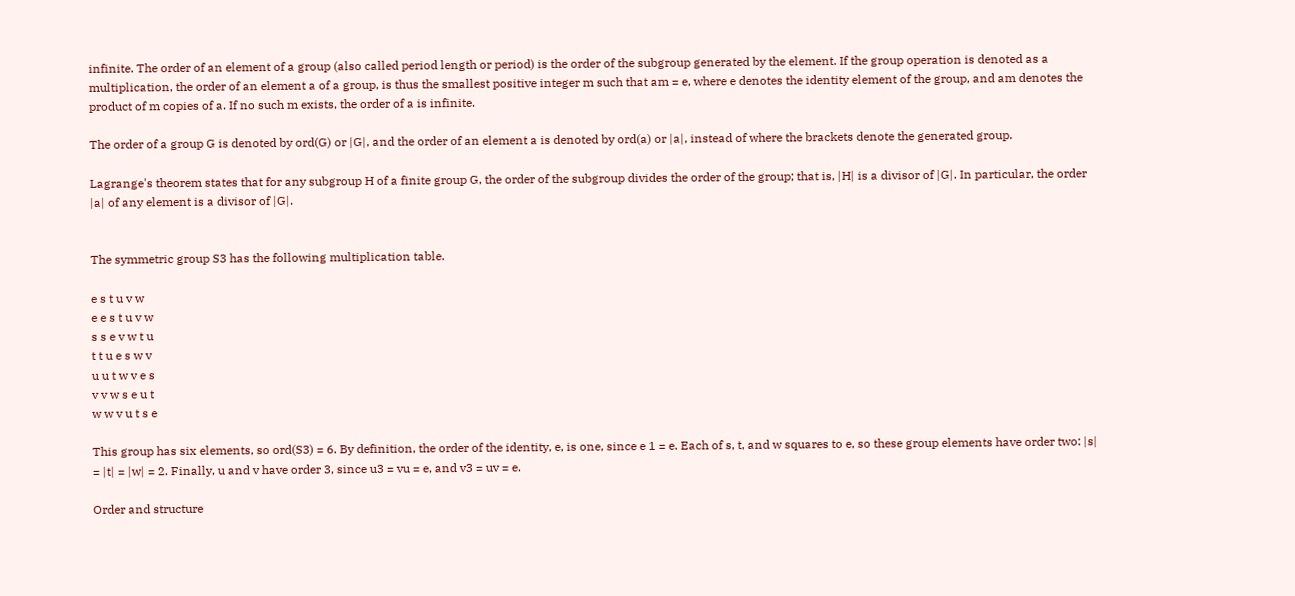infinite. The order of an element of a group (also called period length or period) is the order of the subgroup generated by the element. If the group operation is denoted as a multiplication, the order of an element a of a group, is thus the smallest positive integer m such that am = e, where e denotes the identity element of the group, and am denotes the product of m copies of a. If no such m exists, the order of a is infinite.

The order of a group G is denoted by ord(G) or |G|, and the order of an element a is denoted by ord(a) or |a|, instead of where the brackets denote the generated group.

Lagrange's theorem states that for any subgroup H of a finite group G, the order of the subgroup divides the order of the group; that is, |H| is a divisor of |G|. In particular, the order |a| of any element is a divisor of |G|.


The symmetric group S3 has the following multiplication table.

e s t u v w
e e s t u v w
s s e v w t u
t t u e s w v
u u t w v e s
v v w s e u t
w w v u t s e

This group has six elements, so ord(S3) = 6. By definition, the order of the identity, e, is one, since e 1 = e. Each of s, t, and w squares to e, so these group elements have order two: |s| = |t| = |w| = 2. Finally, u and v have order 3, since u3 = vu = e, and v3 = uv = e.

Order and structure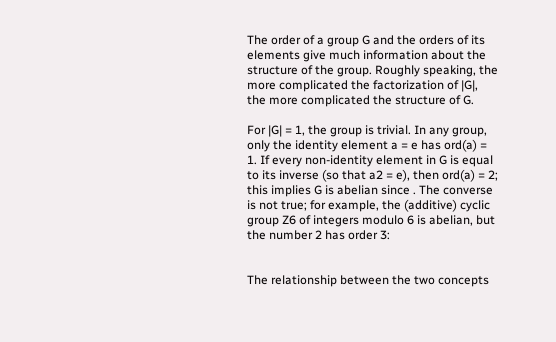The order of a group G and the orders of its elements give much information about the structure of the group. Roughly speaking, the more complicated the factorization of |G|, the more complicated the structure of G.

For |G| = 1, the group is trivial. In any group, only the identity element a = e has ord(a) = 1. If every non-identity element in G is equal to its inverse (so that a2 = e), then ord(a) = 2; this implies G is abelian since . The converse is not true; for example, the (additive) cyclic group Z6 of integers modulo 6 is abelian, but the number 2 has order 3:


The relationship between the two concepts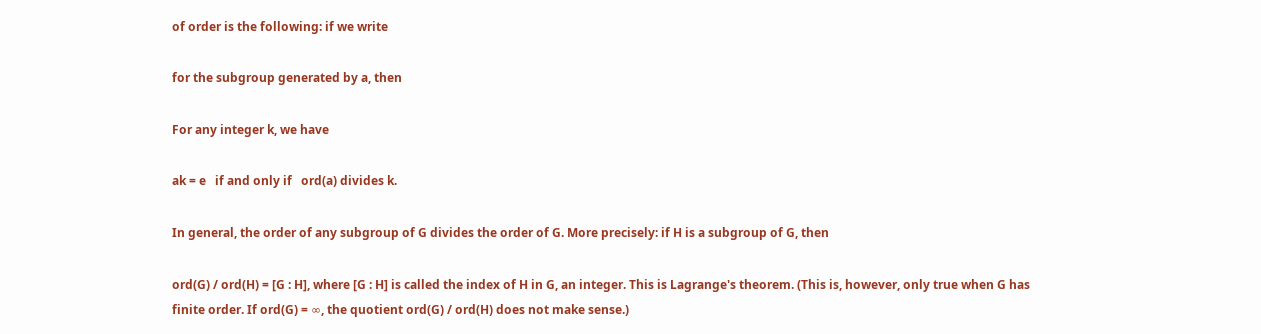of order is the following: if we write

for the subgroup generated by a, then

For any integer k, we have

ak = e   if and only if   ord(a) divides k.

In general, the order of any subgroup of G divides the order of G. More precisely: if H is a subgroup of G, then

ord(G) / ord(H) = [G : H], where [G : H] is called the index of H in G, an integer. This is Lagrange's theorem. (This is, however, only true when G has finite order. If ord(G) = ∞, the quotient ord(G) / ord(H) does not make sense.)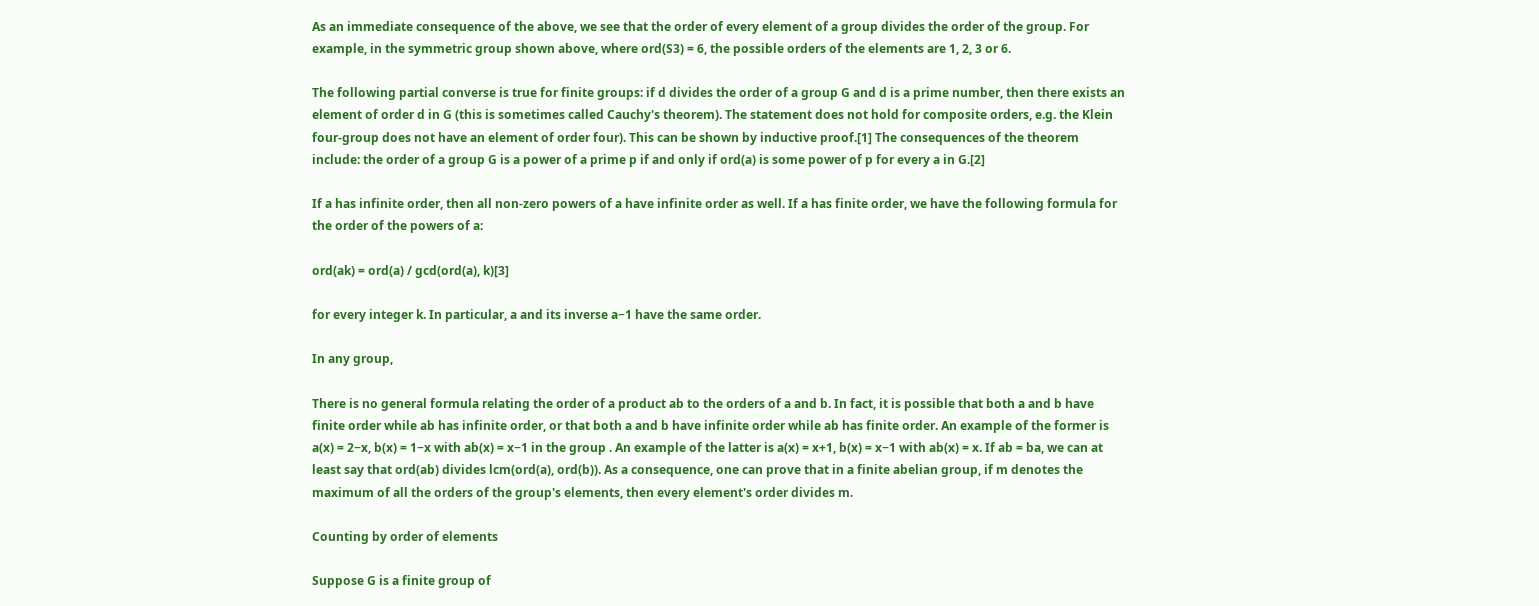As an immediate consequence of the above, we see that the order of every element of a group divides the order of the group. For example, in the symmetric group shown above, where ord(S3) = 6, the possible orders of the elements are 1, 2, 3 or 6.

The following partial converse is true for finite groups: if d divides the order of a group G and d is a prime number, then there exists an element of order d in G (this is sometimes called Cauchy's theorem). The statement does not hold for composite orders, e.g. the Klein four-group does not have an element of order four). This can be shown by inductive proof.[1] The consequences of the theorem include: the order of a group G is a power of a prime p if and only if ord(a) is some power of p for every a in G.[2]

If a has infinite order, then all non-zero powers of a have infinite order as well. If a has finite order, we have the following formula for the order of the powers of a:

ord(ak) = ord(a) / gcd(ord(a), k)[3]

for every integer k. In particular, a and its inverse a−1 have the same order.

In any group,

There is no general formula relating the order of a product ab to the orders of a and b. In fact, it is possible that both a and b have finite order while ab has infinite order, or that both a and b have infinite order while ab has finite order. An example of the former is a(x) = 2−x, b(x) = 1−x with ab(x) = x−1 in the group . An example of the latter is a(x) = x+1, b(x) = x−1 with ab(x) = x. If ab = ba, we can at least say that ord(ab) divides lcm(ord(a), ord(b)). As a consequence, one can prove that in a finite abelian group, if m denotes the maximum of all the orders of the group's elements, then every element's order divides m.

Counting by order of elements

Suppose G is a finite group of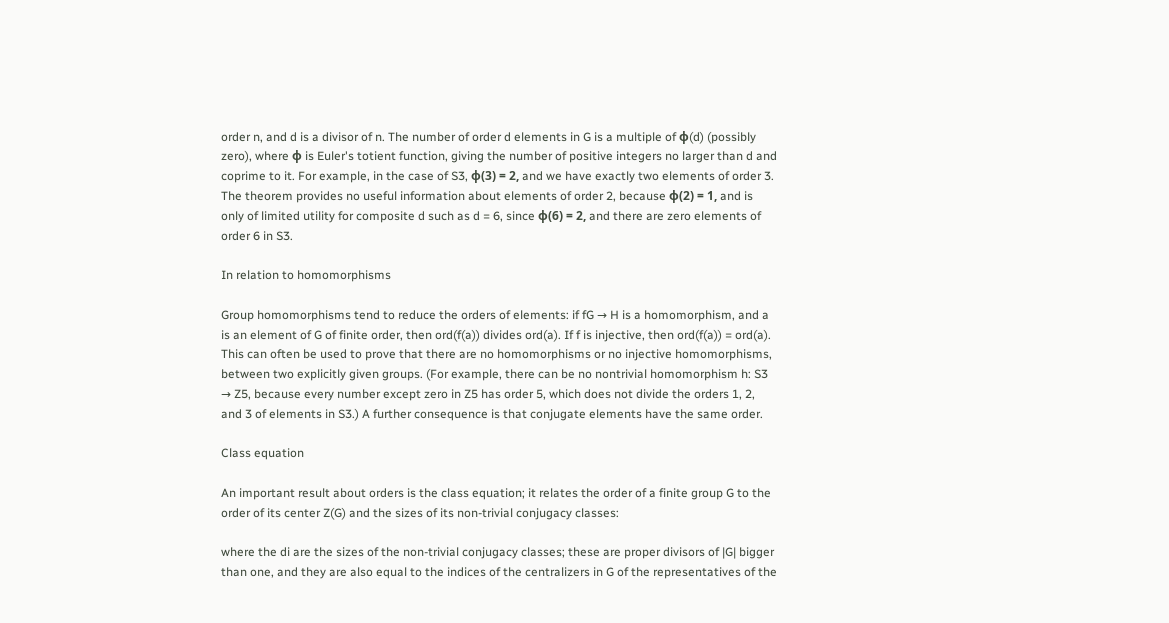order n, and d is a divisor of n. The number of order d elements in G is a multiple of φ(d) (possibly zero), where φ is Euler's totient function, giving the number of positive integers no larger than d and coprime to it. For example, in the case of S3, φ(3) = 2, and we have exactly two elements of order 3. The theorem provides no useful information about elements of order 2, because φ(2) = 1, and is only of limited utility for composite d such as d = 6, since φ(6) = 2, and there are zero elements of order 6 in S3.

In relation to homomorphisms

Group homomorphisms tend to reduce the orders of elements: if fG → H is a homomorphism, and a is an element of G of finite order, then ord(f(a)) divides ord(a). If f is injective, then ord(f(a)) = ord(a). This can often be used to prove that there are no homomorphisms or no injective homomorphisms, between two explicitly given groups. (For example, there can be no nontrivial homomorphism h: S3 → Z5, because every number except zero in Z5 has order 5, which does not divide the orders 1, 2, and 3 of elements in S3.) A further consequence is that conjugate elements have the same order.

Class equation

An important result about orders is the class equation; it relates the order of a finite group G to the order of its center Z(G) and the sizes of its non-trivial conjugacy classes:

where the di are the sizes of the non-trivial conjugacy classes; these are proper divisors of |G| bigger than one, and they are also equal to the indices of the centralizers in G of the representatives of the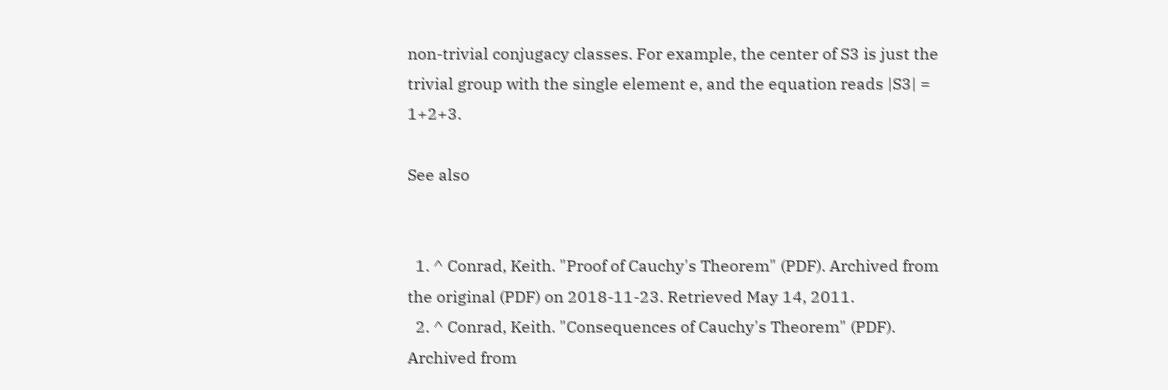non-trivial conjugacy classes. For example, the center of S3 is just the trivial group with the single element e, and the equation reads |S3| = 1+2+3.

See also


  1. ^ Conrad, Keith. "Proof of Cauchy's Theorem" (PDF). Archived from the original (PDF) on 2018-11-23. Retrieved May 14, 2011.
  2. ^ Conrad, Keith. "Consequences of Cauchy's Theorem" (PDF). Archived from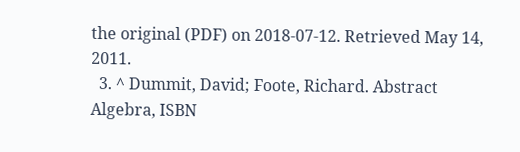the original (PDF) on 2018-07-12. Retrieved May 14, 2011.
  3. ^ Dummit, David; Foote, Richard. Abstract Algebra, ISBN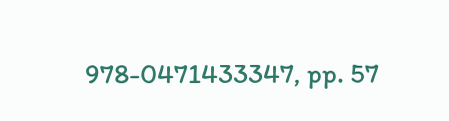978-0471433347, pp. 57